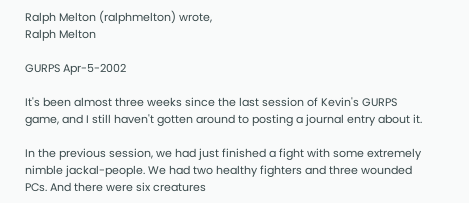Ralph Melton (ralphmelton) wrote,
Ralph Melton

GURPS Apr-5-2002

It's been almost three weeks since the last session of Kevin's GURPS game, and I still haven't gotten around to posting a journal entry about it.

In the previous session, we had just finished a fight with some extremely nimble jackal-people. We had two healthy fighters and three wounded PCs. And there were six creatures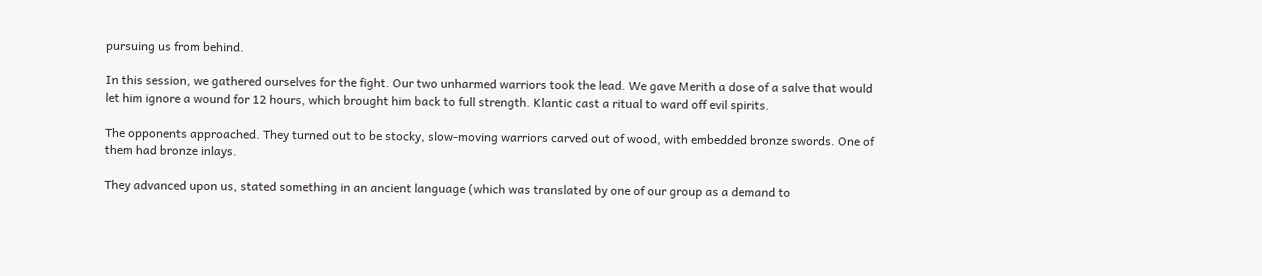pursuing us from behind.

In this session, we gathered ourselves for the fight. Our two unharmed warriors took the lead. We gave Merith a dose of a salve that would let him ignore a wound for 12 hours, which brought him back to full strength. Klantic cast a ritual to ward off evil spirits.

The opponents approached. They turned out to be stocky, slow-moving warriors carved out of wood, with embedded bronze swords. One of them had bronze inlays.

They advanced upon us, stated something in an ancient language (which was translated by one of our group as a demand to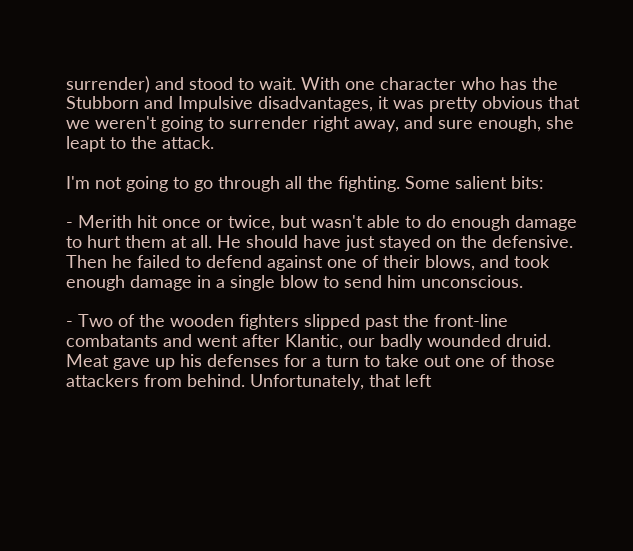surrender) and stood to wait. With one character who has the Stubborn and Impulsive disadvantages, it was pretty obvious that we weren't going to surrender right away, and sure enough, she leapt to the attack.

I'm not going to go through all the fighting. Some salient bits:

- Merith hit once or twice, but wasn't able to do enough damage to hurt them at all. He should have just stayed on the defensive. Then he failed to defend against one of their blows, and took enough damage in a single blow to send him unconscious.

- Two of the wooden fighters slipped past the front-line combatants and went after Klantic, our badly wounded druid. Meat gave up his defenses for a turn to take out one of those attackers from behind. Unfortunately, that left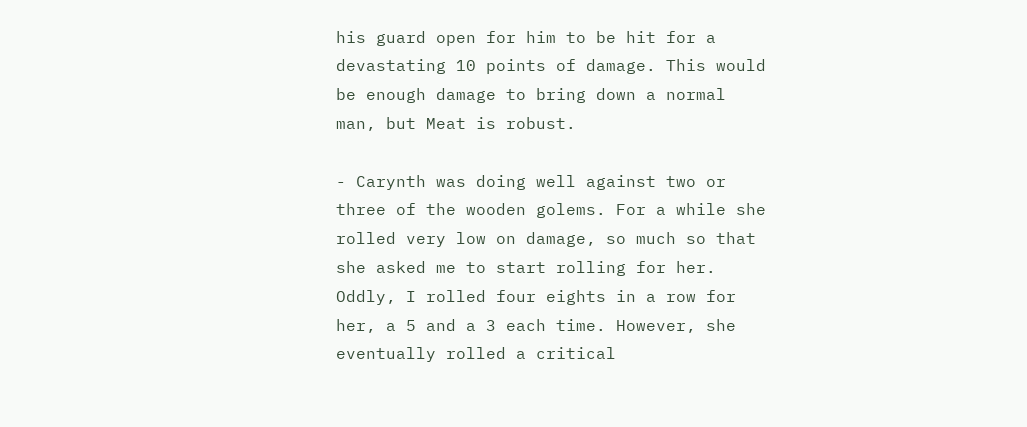his guard open for him to be hit for a devastating 10 points of damage. This would be enough damage to bring down a normal man, but Meat is robust.

- Carynth was doing well against two or three of the wooden golems. For a while she rolled very low on damage, so much so that she asked me to start rolling for her. Oddly, I rolled four eights in a row for her, a 5 and a 3 each time. However, she eventually rolled a critical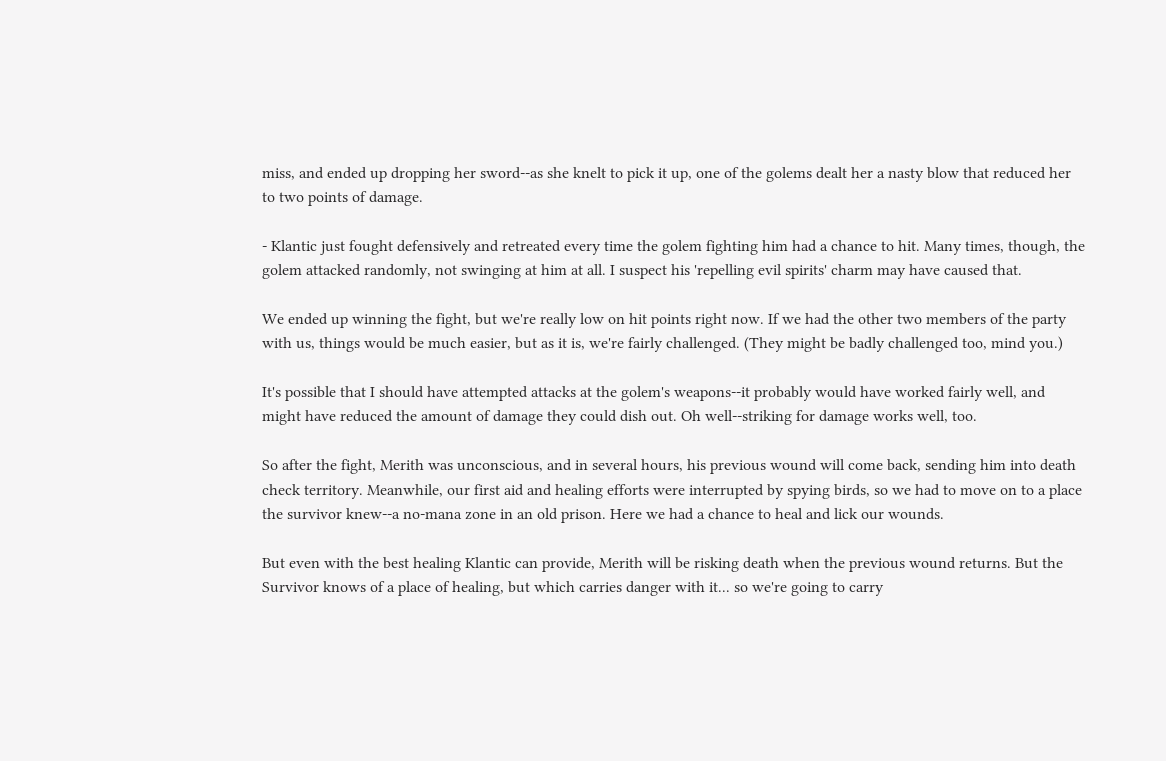miss, and ended up dropping her sword--as she knelt to pick it up, one of the golems dealt her a nasty blow that reduced her to two points of damage.

- Klantic just fought defensively and retreated every time the golem fighting him had a chance to hit. Many times, though, the golem attacked randomly, not swinging at him at all. I suspect his 'repelling evil spirits' charm may have caused that.

We ended up winning the fight, but we're really low on hit points right now. If we had the other two members of the party with us, things would be much easier, but as it is, we're fairly challenged. (They might be badly challenged too, mind you.)

It's possible that I should have attempted attacks at the golem's weapons--it probably would have worked fairly well, and might have reduced the amount of damage they could dish out. Oh well--striking for damage works well, too.

So after the fight, Merith was unconscious, and in several hours, his previous wound will come back, sending him into death check territory. Meanwhile, our first aid and healing efforts were interrupted by spying birds, so we had to move on to a place the survivor knew--a no-mana zone in an old prison. Here we had a chance to heal and lick our wounds.

But even with the best healing Klantic can provide, Merith will be risking death when the previous wound returns. But the Survivor knows of a place of healing, but which carries danger with it... so we're going to carry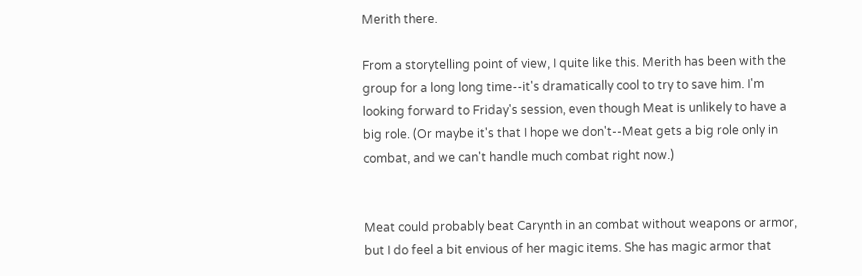Merith there.

From a storytelling point of view, I quite like this. Merith has been with the group for a long long time--it's dramatically cool to try to save him. I'm looking forward to Friday's session, even though Meat is unlikely to have a big role. (Or maybe it's that I hope we don't--Meat gets a big role only in combat, and we can't handle much combat right now.)


Meat could probably beat Carynth in an combat without weapons or armor, but I do feel a bit envious of her magic items. She has magic armor that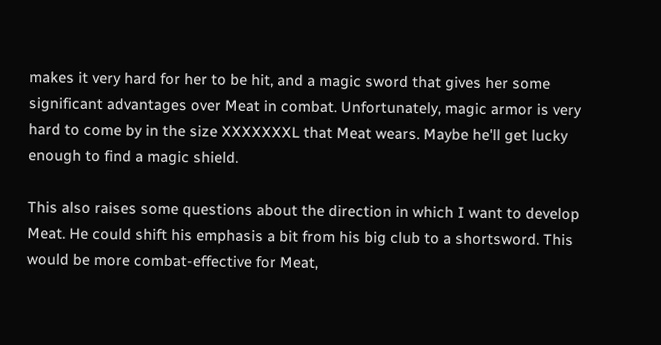makes it very hard for her to be hit, and a magic sword that gives her some significant advantages over Meat in combat. Unfortunately, magic armor is very hard to come by in the size XXXXXXXL that Meat wears. Maybe he'll get lucky enough to find a magic shield.

This also raises some questions about the direction in which I want to develop Meat. He could shift his emphasis a bit from his big club to a shortsword. This would be more combat-effective for Meat,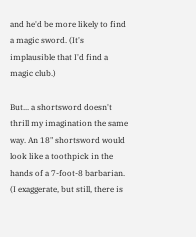and he'd be more likely to find a magic sword. (It's implausible that I'd find a magic club.)

But... a shortsword doesn't thrill my imagination the same way. An 18" shortsword would look like a toothpick in the hands of a 7-foot-8 barbarian. (I exaggerate, but still, there is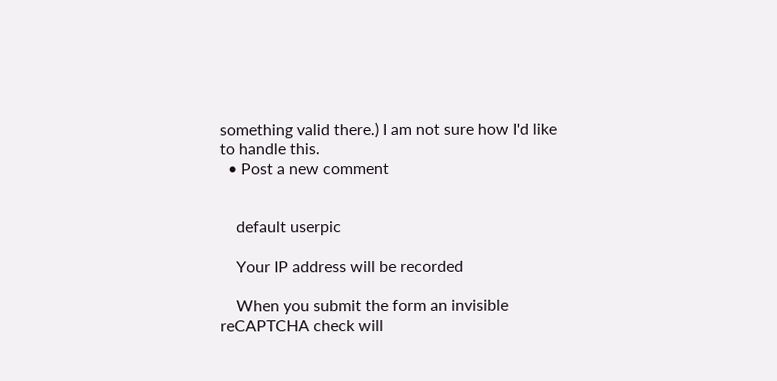something valid there.) I am not sure how I'd like to handle this.
  • Post a new comment


    default userpic

    Your IP address will be recorded

    When you submit the form an invisible reCAPTCHA check will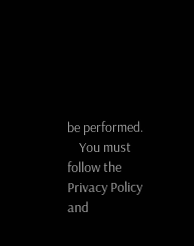be performed.
    You must follow the Privacy Policy and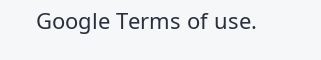Google Terms of use.